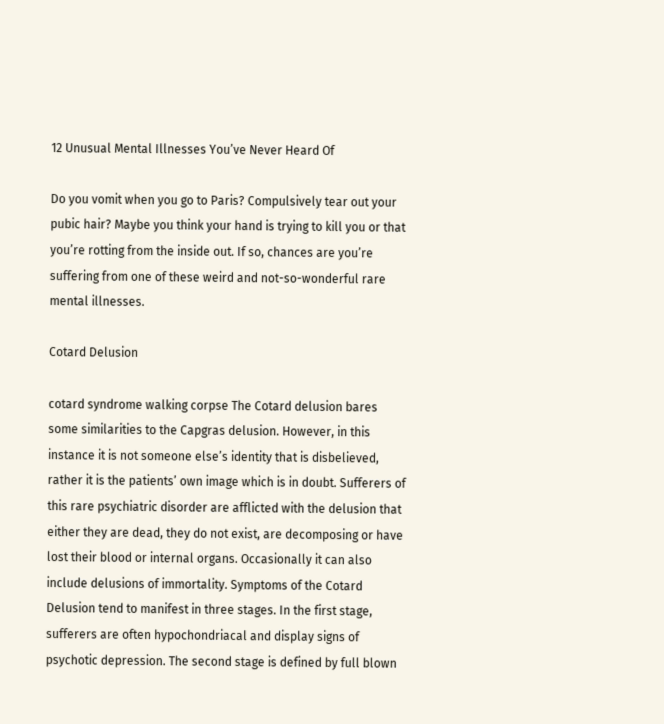12 Unusual Mental Illnesses You’ve Never Heard Of

Do you vomit when you go to Paris? Compulsively tear out your pubic hair? Maybe you think your hand is trying to kill you or that you’re rotting from the inside out. If so, chances are you’re suffering from one of these weird and not-so-wonderful rare mental illnesses.

Cotard Delusion

cotard syndrome walking corpse The Cotard delusion bares some similarities to the Capgras delusion. However, in this instance it is not someone else’s identity that is disbelieved, rather it is the patients’ own image which is in doubt. Sufferers of this rare psychiatric disorder are afflicted with the delusion that either they are dead, they do not exist, are decomposing or have lost their blood or internal organs. Occasionally it can also include delusions of immortality. Symptoms of the Cotard Delusion tend to manifest in three stages. In the first stage, sufferers are often hypochondriacal and display signs of psychotic depression. The second stage is defined by full blown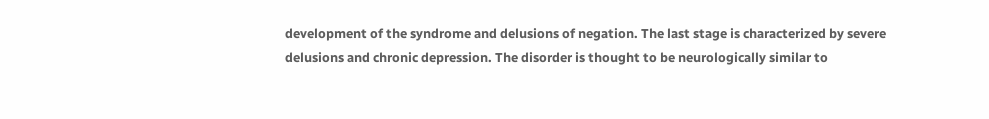development of the syndrome and delusions of negation. The last stage is characterized by severe delusions and chronic depression. The disorder is thought to be neurologically similar to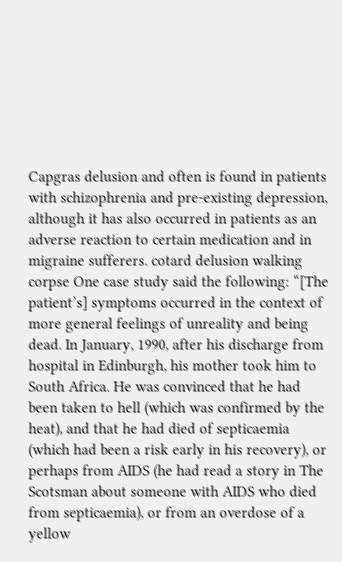Capgras delusion and often is found in patients with schizophrenia and pre-existing depression, although it has also occurred in patients as an adverse reaction to certain medication and in migraine sufferers. cotard delusion walking corpse One case study said the following: “[The patient’s] symptoms occurred in the context of more general feelings of unreality and being dead. In January, 1990, after his discharge from hospital in Edinburgh, his mother took him to South Africa. He was convinced that he had been taken to hell (which was confirmed by the heat), and that he had died of septicaemia (which had been a risk early in his recovery), or perhaps from AIDS (he had read a story in The Scotsman about someone with AIDS who died from septicaemia), or from an overdose of a yellow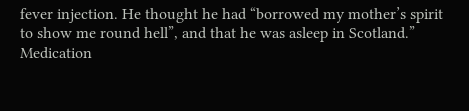fever injection. He thought he had “borrowed my mother’s spirit to show me round hell”, and that he was asleep in Scotland.” Medication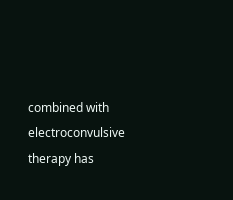combined with electroconvulsive therapy has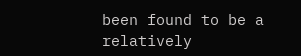been found to be a relatively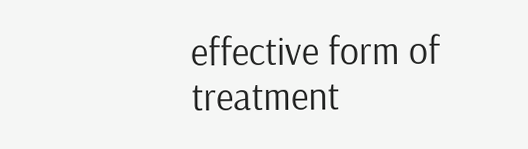effective form of treatment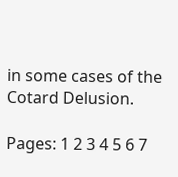in some cases of the Cotard Delusion.

Pages: 1 2 3 4 5 6 7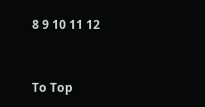8 9 10 11 12


To Top